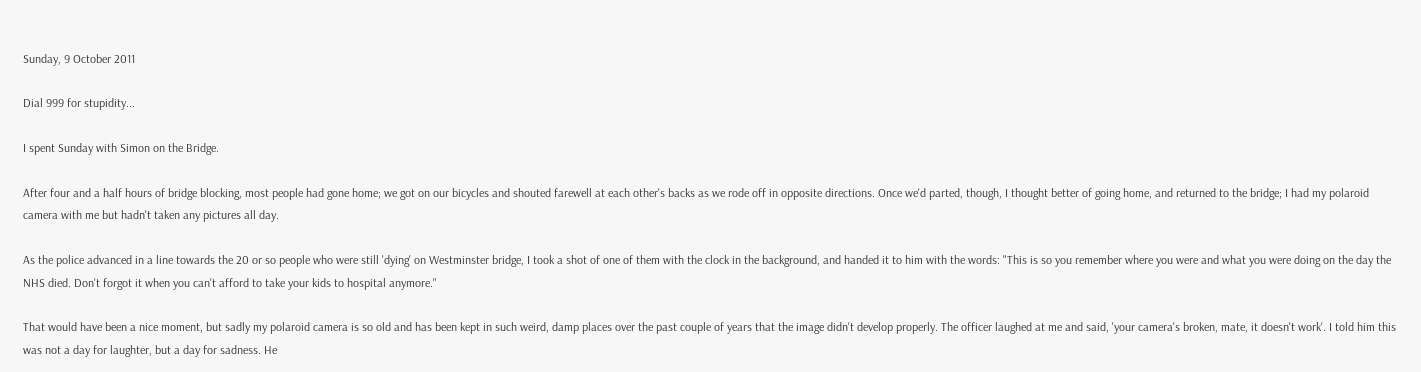Sunday, 9 October 2011

Dial 999 for stupidity...

I spent Sunday with Simon on the Bridge.

After four and a half hours of bridge blocking, most people had gone home; we got on our bicycles and shouted farewell at each other's backs as we rode off in opposite directions. Once we'd parted, though, I thought better of going home, and returned to the bridge; I had my polaroid camera with me but hadn't taken any pictures all day.

As the police advanced in a line towards the 20 or so people who were still 'dying' on Westminster bridge, I took a shot of one of them with the clock in the background, and handed it to him with the words: "This is so you remember where you were and what you were doing on the day the NHS died. Don't forgot it when you can't afford to take your kids to hospital anymore."

That would have been a nice moment, but sadly my polaroid camera is so old and has been kept in such weird, damp places over the past couple of years that the image didn't develop properly. The officer laughed at me and said, 'your camera's broken, mate, it doesn't work'. I told him this was not a day for laughter, but a day for sadness. He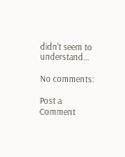didn't seem to understand...

No comments:

Post a Comment